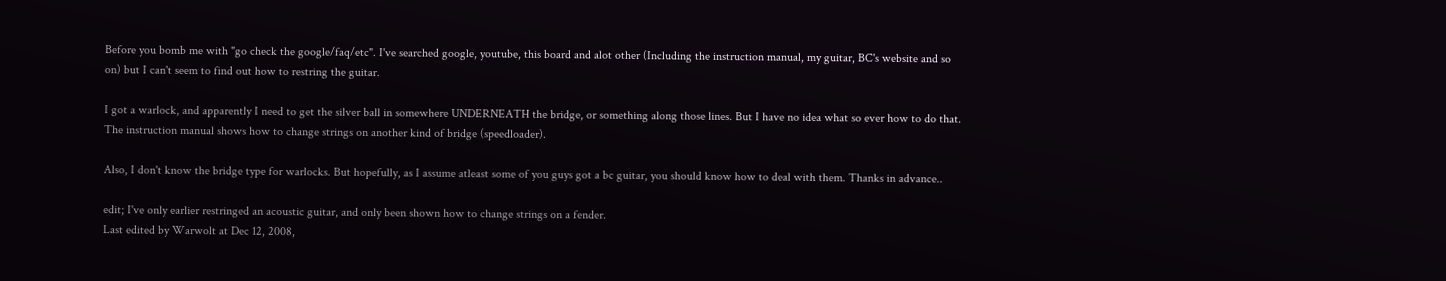Before you bomb me with "go check the google/faq/etc". I've searched google, youtube, this board and alot other (Including the instruction manual, my guitar, BC's website and so on) but I can't seem to find out how to restring the guitar.

I got a warlock, and apparently I need to get the silver ball in somewhere UNDERNEATH the bridge, or something along those lines. But I have no idea what so ever how to do that. The instruction manual shows how to change strings on another kind of bridge (speedloader).

Also, I don't know the bridge type for warlocks. But hopefully, as I assume atleast some of you guys got a bc guitar, you should know how to deal with them. Thanks in advance..

edit; I've only earlier restringed an acoustic guitar, and only been shown how to change strings on a fender.
Last edited by Warwolt at Dec 12, 2008,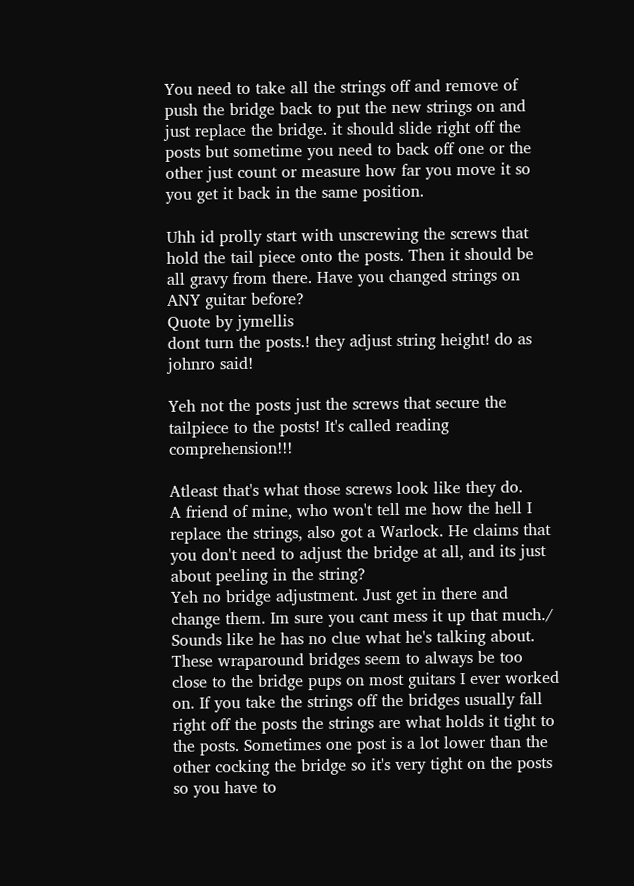You need to take all the strings off and remove of push the bridge back to put the new strings on and just replace the bridge. it should slide right off the posts but sometime you need to back off one or the other just count or measure how far you move it so you get it back in the same position.

Uhh id prolly start with unscrewing the screws that hold the tail piece onto the posts. Then it should be all gravy from there. Have you changed strings on ANY guitar before?
Quote by jymellis
dont turn the posts.! they adjust string height! do as johnro said!

Yeh not the posts just the screws that secure the tailpiece to the posts! It's called reading comprehension!!!

Atleast that's what those screws look like they do.
A friend of mine, who won't tell me how the hell I replace the strings, also got a Warlock. He claims that you don't need to adjust the bridge at all, and its just about peeling in the string?
Yeh no bridge adjustment. Just get in there and change them. Im sure you cant mess it up that much./
Sounds like he has no clue what he's talking about. These wraparound bridges seem to always be too close to the bridge pups on most guitars I ever worked on. If you take the strings off the bridges usually fall right off the posts the strings are what holds it tight to the posts. Sometimes one post is a lot lower than the other cocking the bridge so it's very tight on the posts so you have to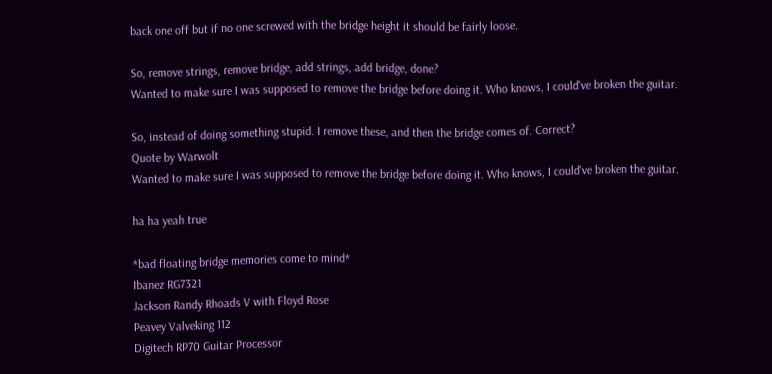back one off but if no one screwed with the bridge height it should be fairly loose.

So, remove strings, remove bridge, add strings, add bridge, done?
Wanted to make sure I was supposed to remove the bridge before doing it. Who knows, I could've broken the guitar.

So, instead of doing something stupid. I remove these, and then the bridge comes of. Correct?
Quote by Warwolt
Wanted to make sure I was supposed to remove the bridge before doing it. Who knows, I could've broken the guitar.

ha ha yeah true

*bad floating bridge memories come to mind*
Ibanez RG7321
Jackson Randy Rhoads V with Floyd Rose
Peavey Valveking 112
Digitech RP70 Guitar Processor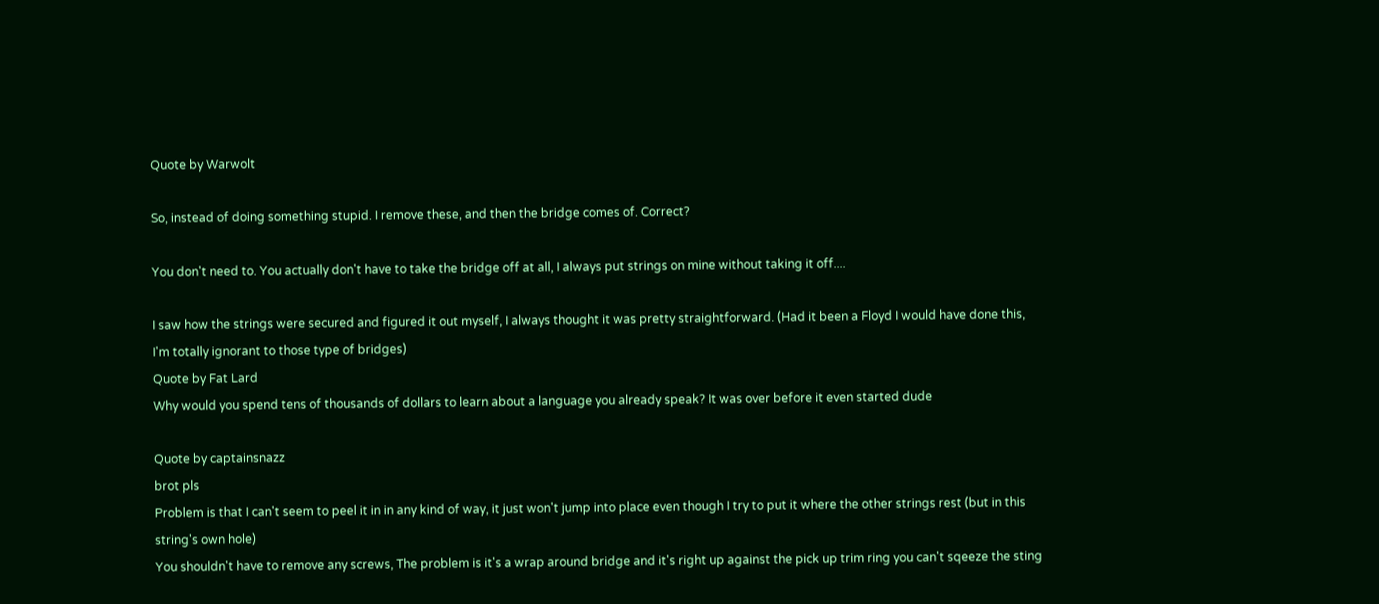Quote by Warwolt

So, instead of doing something stupid. I remove these, and then the bridge comes of. Correct?

You don't need to. You actually don't have to take the bridge off at all, I always put strings on mine without taking it off....

I saw how the strings were secured and figured it out myself, I always thought it was pretty straightforward. (Had it been a Floyd I would have done this, I'm totally ignorant to those type of bridges)
Quote by Fat Lard
Why would you spend tens of thousands of dollars to learn about a language you already speak? It was over before it even started dude

Quote by captainsnazz
brot pls
Problem is that I can't seem to peel it in in any kind of way, it just won't jump into place even though I try to put it where the other strings rest (but in this string's own hole)
You shouldn't have to remove any screws, The problem is it's a wrap around bridge and it's right up against the pick up trim ring you can't sqeeze the sting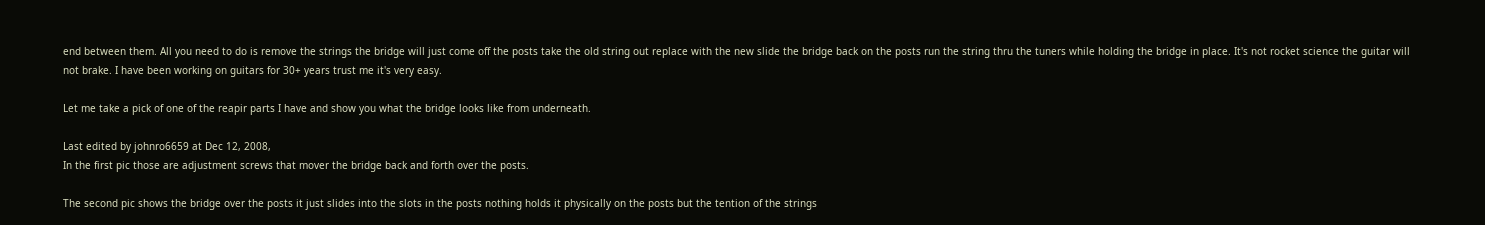end between them. All you need to do is remove the strings the bridge will just come off the posts take the old string out replace with the new slide the bridge back on the posts run the string thru the tuners while holding the bridge in place. It's not rocket science the guitar will not brake. I have been working on guitars for 30+ years trust me it's very easy.

Let me take a pick of one of the reapir parts I have and show you what the bridge looks like from underneath.

Last edited by johnro6659 at Dec 12, 2008,
In the first pic those are adjustment screws that mover the bridge back and forth over the posts.

The second pic shows the bridge over the posts it just slides into the slots in the posts nothing holds it physically on the posts but the tention of the strings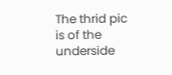The thrid pic is of the underside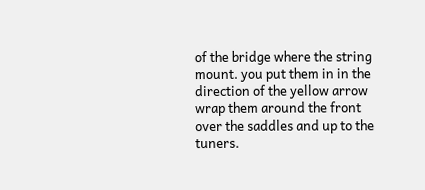of the bridge where the string mount. you put them in in the direction of the yellow arrow wrap them around the front over the saddles and up to the tuners.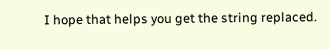I hope that helps you get the string replaced.